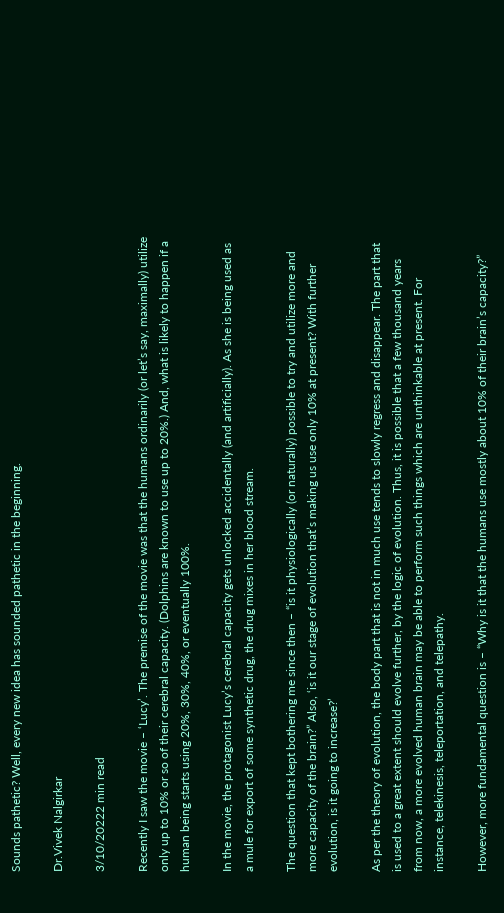Sounds pathetic? Well, every new idea has sounded pathetic in the beginning.

Dr.Vivek Nalgirkar

3/10/20222 min read

Recently I saw the movie – ‘Lucy’. The premise of the movie was that the humans ordinarily (or let’s say, maximally) utilize only up to 10% or so of their cerebral capacity. (Dolphins are known to use up to 20%.) And, what is likely to happen if a human being starts using 20%, 30%, 40%, or eventually 100%.

In the movie, the protagonist Lucy’s cerebral capacity gets unlocked accidentally (and artificially). As she is being used as a mule for export of some synthetic drug, the drug mixes in her blood stream.

The question that kept bothering me since then – “is it physiologically (or naturally) possible to try and utilize more and more capacity of the brain?” Also, ‘is it our stage of evolution that’s making us use only 10% at present? With further evolution, is it going to increase?’

As per the theory of evolution, the body part that is not in much use tends to slowly regress and disappear. The part that is used to a great extent should evolve further, by the logic of evolution. Thus, it is possible that a few thousand years from now, a more evolved human brain may be able to perform such things which are unthinkable at present. For instance, telekinesis, teleportation, and telepathy.

However, more fundamental question is – “Why is it that the humans use mostly about 10% of their brain’s capacity?”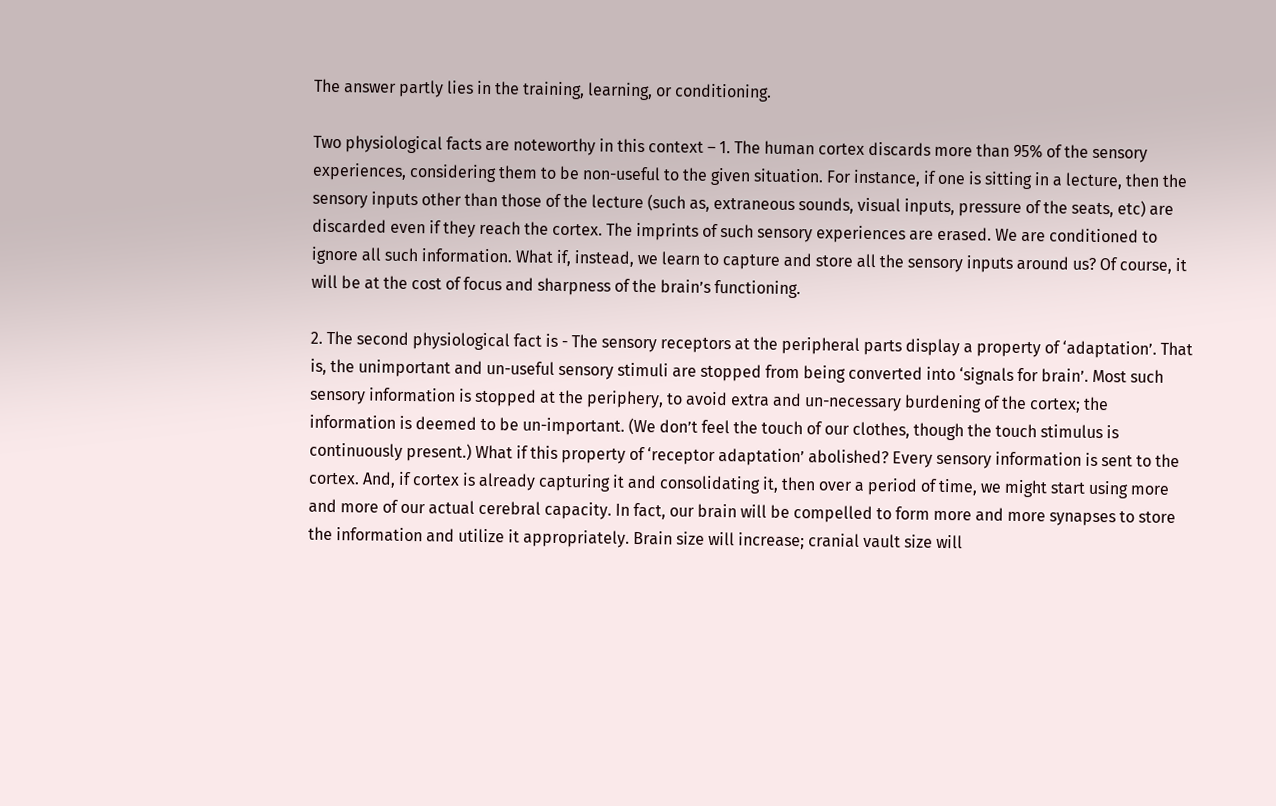The answer partly lies in the training, learning, or conditioning.

Two physiological facts are noteworthy in this context – 1. The human cortex discards more than 95% of the sensory experiences, considering them to be non-useful to the given situation. For instance, if one is sitting in a lecture, then the sensory inputs other than those of the lecture (such as, extraneous sounds, visual inputs, pressure of the seats, etc) are discarded even if they reach the cortex. The imprints of such sensory experiences are erased. We are conditioned to ignore all such information. What if, instead, we learn to capture and store all the sensory inputs around us? Of course, it will be at the cost of focus and sharpness of the brain’s functioning.

2. The second physiological fact is - The sensory receptors at the peripheral parts display a property of ‘adaptation’. That is, the unimportant and un-useful sensory stimuli are stopped from being converted into ‘signals for brain’. Most such sensory information is stopped at the periphery, to avoid extra and un-necessary burdening of the cortex; the information is deemed to be un-important. (We don’t feel the touch of our clothes, though the touch stimulus is continuously present.) What if this property of ‘receptor adaptation’ abolished? Every sensory information is sent to the cortex. And, if cortex is already capturing it and consolidating it, then over a period of time, we might start using more and more of our actual cerebral capacity. In fact, our brain will be compelled to form more and more synapses to store the information and utilize it appropriately. Brain size will increase; cranial vault size will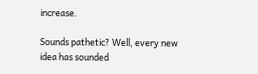increase.

Sounds pathetic? Well, every new idea has sounded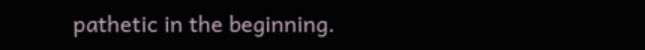pathetic in the beginning.